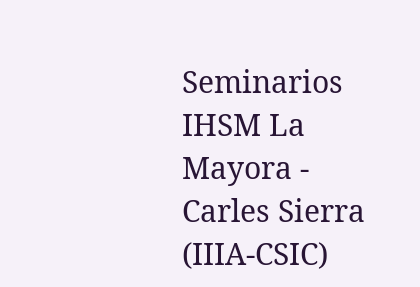Seminarios IHSM La Mayora - Carles Sierra (IIIA-CSIC)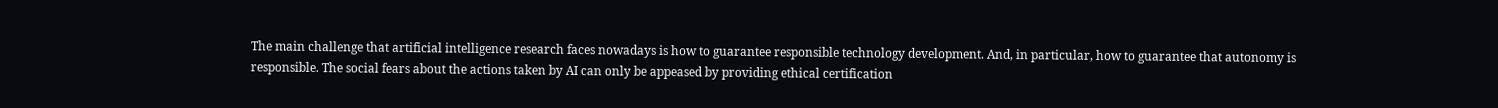The main challenge that artificial intelligence research faces nowadays is how to guarantee responsible technology development. And, in particular, how to guarantee that autonomy is responsible. The social fears about the actions taken by AI can only be appeased by providing ethical certification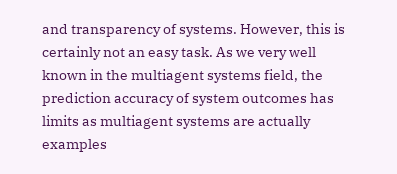and transparency of systems. However, this is certainly not an easy task. As we very well known in the multiagent systems field, the prediction accuracy of system outcomes has limits as multiagent systems are actually examples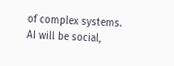of complex systems. AI will be social,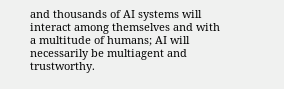and thousands of AI systems will interact among themselves and with a multitude of humans; AI will necessarily be multiagent and trustworthy.